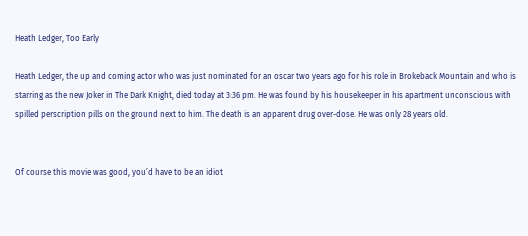Heath Ledger, Too Early

Heath Ledger, the up and coming actor who was just nominated for an oscar two years ago for his role in Brokeback Mountain and who is starring as the new Joker in The Dark Knight, died today at 3:36 pm. He was found by his housekeeper in his apartment unconscious with spilled perscription pills on the ground next to him. The death is an apparent drug over-dose. He was only 28 years old.


Of course this movie was good, you’d have to be an idiot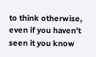to think otherwise, even if you haven’t seen it you know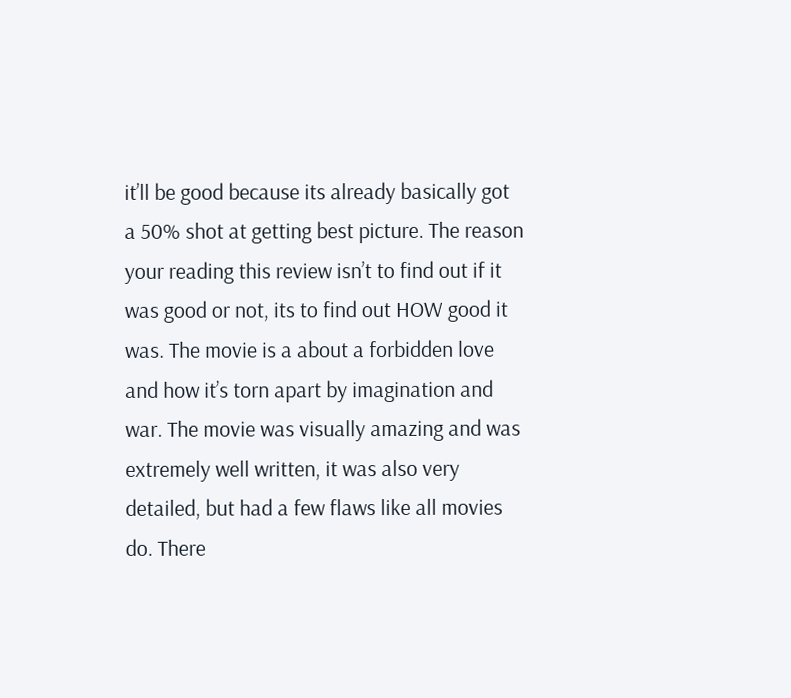it’ll be good because its already basically got a 50% shot at getting best picture. The reason your reading this review isn’t to find out if it was good or not, its to find out HOW good it was. The movie is a about a forbidden love and how it’s torn apart by imagination and war. The movie was visually amazing and was extremely well written, it was also very detailed, but had a few flaws like all movies do. There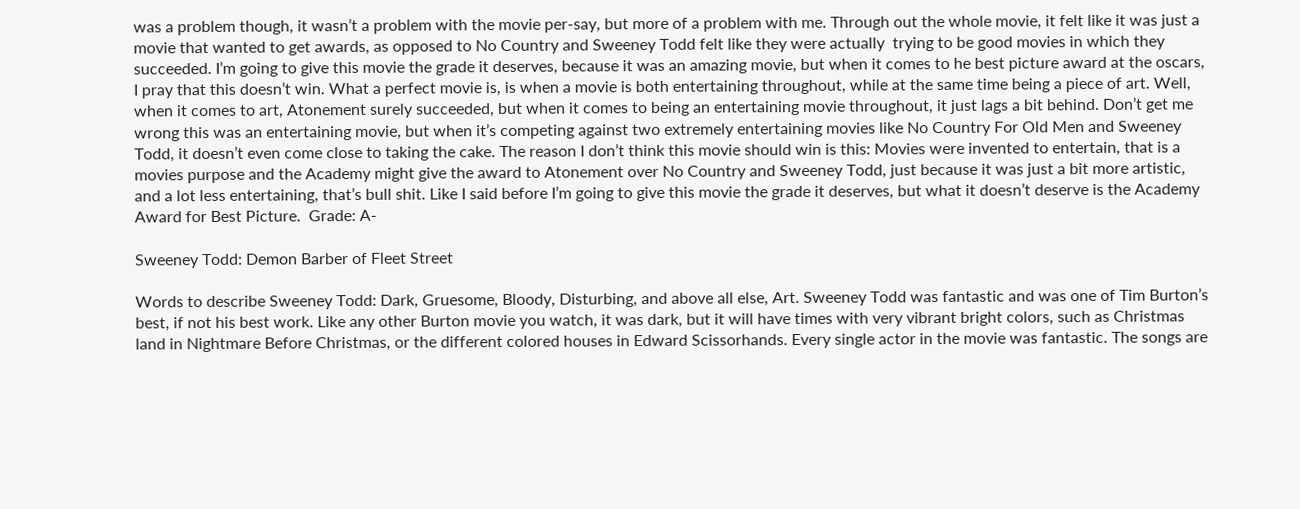was a problem though, it wasn’t a problem with the movie per-say, but more of a problem with me. Through out the whole movie, it felt like it was just a movie that wanted to get awards, as opposed to No Country and Sweeney Todd felt like they were actually  trying to be good movies in which they succeeded. I’m going to give this movie the grade it deserves, because it was an amazing movie, but when it comes to he best picture award at the oscars, I pray that this doesn’t win. What a perfect movie is, is when a movie is both entertaining throughout, while at the same time being a piece of art. Well, when it comes to art, Atonement surely succeeded, but when it comes to being an entertaining movie throughout, it just lags a bit behind. Don’t get me wrong this was an entertaining movie, but when it’s competing against two extremely entertaining movies like No Country For Old Men and Sweeney Todd, it doesn’t even come close to taking the cake. The reason I don’t think this movie should win is this: Movies were invented to entertain, that is a movies purpose and the Academy might give the award to Atonement over No Country and Sweeney Todd, just because it was just a bit more artistic, and a lot less entertaining, that’s bull shit. Like I said before I’m going to give this movie the grade it deserves, but what it doesn’t deserve is the Academy Award for Best Picture.  Grade: A-

Sweeney Todd: Demon Barber of Fleet Street

Words to describe Sweeney Todd: Dark, Gruesome, Bloody, Disturbing, and above all else, Art. Sweeney Todd was fantastic and was one of Tim Burton’s best, if not his best work. Like any other Burton movie you watch, it was dark, but it will have times with very vibrant bright colors, such as Christmas land in Nightmare Before Christmas, or the different colored houses in Edward Scissorhands. Every single actor in the movie was fantastic. The songs are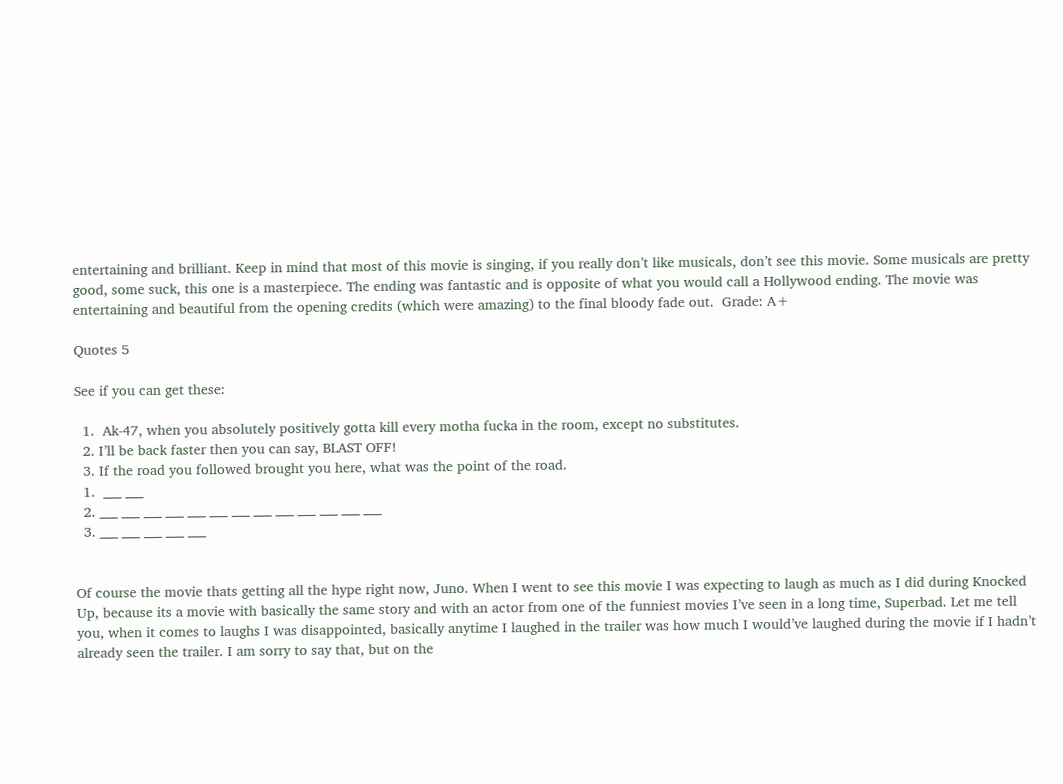entertaining and brilliant. Keep in mind that most of this movie is singing, if you really don’t like musicals, don’t see this movie. Some musicals are pretty good, some suck, this one is a masterpiece. The ending was fantastic and is opposite of what you would call a Hollywood ending. The movie was entertaining and beautiful from the opening credits (which were amazing) to the final bloody fade out.  Grade: A+

Quotes 5

See if you can get these:

  1.  Ak-47, when you absolutely positively gotta kill every motha fucka in the room, except no substitutes.
  2. I’ll be back faster then you can say, BLAST OFF!
  3. If the road you followed brought you here, what was the point of the road.
  1.  ___ ___
  2. ___ ___ ___ ___ ___ ___ ___ ___ ___ ___ ___ ___ ___
  3. ___ ___ ___ ___ ___


Of course the movie thats getting all the hype right now, Juno. When I went to see this movie I was expecting to laugh as much as I did during Knocked Up, because its a movie with basically the same story and with an actor from one of the funniest movies I’ve seen in a long time, Superbad. Let me tell you, when it comes to laughs I was disappointed, basically anytime I laughed in the trailer was how much I would’ve laughed during the movie if I hadn’t already seen the trailer. I am sorry to say that, but on the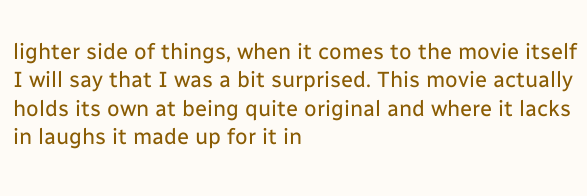lighter side of things, when it comes to the movie itself I will say that I was a bit surprised. This movie actually holds its own at being quite original and where it lacks in laughs it made up for it in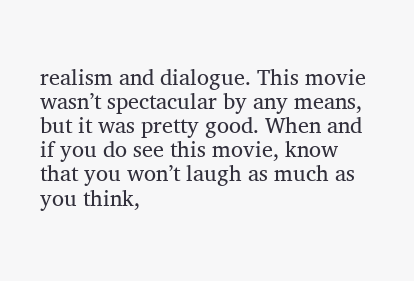realism and dialogue. This movie wasn’t spectacular by any means, but it was pretty good. When and if you do see this movie, know that you won’t laugh as much as you think,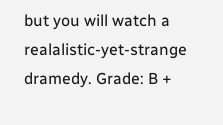but you will watch a realalistic-yet-strange dramedy. Grade: B +